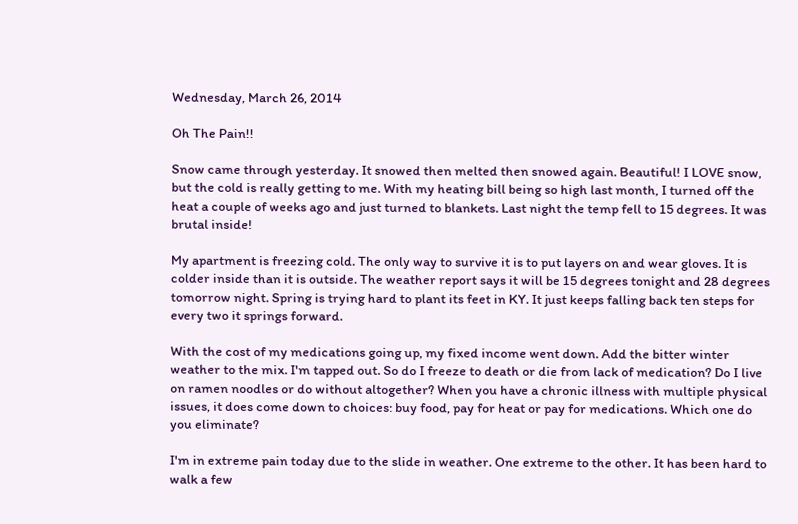Wednesday, March 26, 2014

Oh The Pain!!

Snow came through yesterday. It snowed then melted then snowed again. Beautiful! I LOVE snow, but the cold is really getting to me. With my heating bill being so high last month, I turned off the heat a couple of weeks ago and just turned to blankets. Last night the temp fell to 15 degrees. It was brutal inside!

My apartment is freezing cold. The only way to survive it is to put layers on and wear gloves. It is colder inside than it is outside. The weather report says it will be 15 degrees tonight and 28 degrees tomorrow night. Spring is trying hard to plant its feet in KY. It just keeps falling back ten steps for every two it springs forward.

With the cost of my medications going up, my fixed income went down. Add the bitter winter weather to the mix. I'm tapped out. So do I freeze to death or die from lack of medication? Do I live on ramen noodles or do without altogether? When you have a chronic illness with multiple physical issues, it does come down to choices: buy food, pay for heat or pay for medications. Which one do you eliminate?

I'm in extreme pain today due to the slide in weather. One extreme to the other. It has been hard to walk a few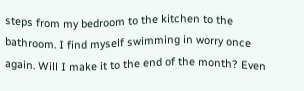steps from my bedroom to the kitchen to the bathroom. I find myself swimming in worry once again. Will I make it to the end of the month? Even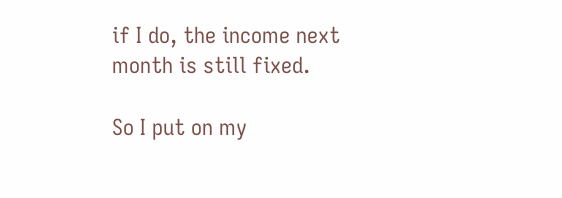if I do, the income next month is still fixed.

So I put on my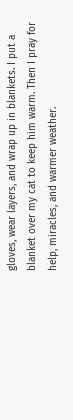gloves, wear layers, and wrap up in blankets. I put a blanket over my cat to keep him warm. Then I pray for help, miracles, and warmer weather.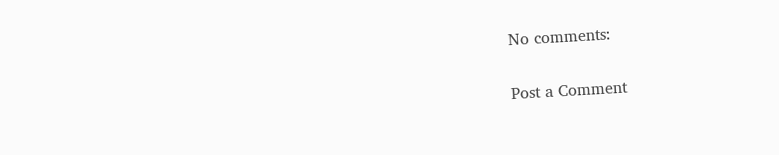No comments:

Post a Comment